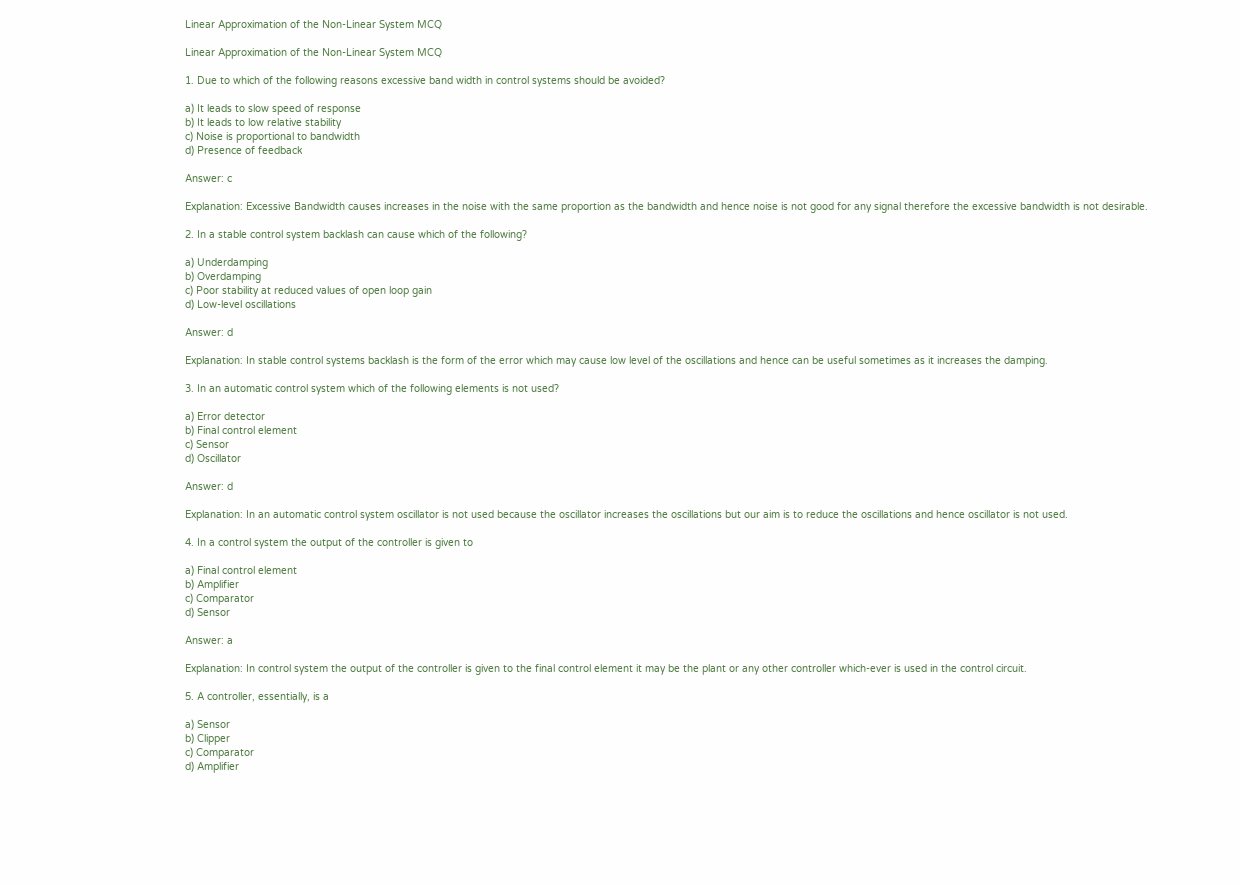Linear Approximation of the Non-Linear System MCQ

Linear Approximation of the Non-Linear System MCQ

1. Due to which of the following reasons excessive band width in control systems should be avoided?

a) It leads to slow speed of response
b) It leads to low relative stability
c) Noise is proportional to bandwidth
d) Presence of feedback

Answer: c

Explanation: Excessive Bandwidth causes increases in the noise with the same proportion as the bandwidth and hence noise is not good for any signal therefore the excessive bandwidth is not desirable.

2. In a stable control system backlash can cause which of the following?

a) Underdamping
b) Overdamping
c) Poor stability at reduced values of open loop gain
d) Low-level oscillations

Answer: d

Explanation: In stable control systems backlash is the form of the error which may cause low level of the oscillations and hence can be useful sometimes as it increases the damping.

3. In an automatic control system which of the following elements is not used?

a) Error detector
b) Final control element
c) Sensor
d) Oscillator

Answer: d

Explanation: In an automatic control system oscillator is not used because the oscillator increases the oscillations but our aim is to reduce the oscillations and hence oscillator is not used.

4. In a control system the output of the controller is given to

a) Final control element
b) Amplifier
c) Comparator
d) Sensor

Answer: a

Explanation: In control system the output of the controller is given to the final control element it may be the plant or any other controller which-ever is used in the control circuit.

5. A controller, essentially, is a

a) Sensor
b) Clipper
c) Comparator
d) Amplifier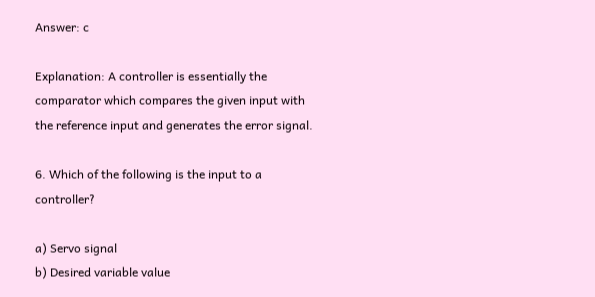Answer: c

Explanation: A controller is essentially the comparator which compares the given input with the reference input and generates the error signal.

6. Which of the following is the input to a controller?

a) Servo signal
b) Desired variable value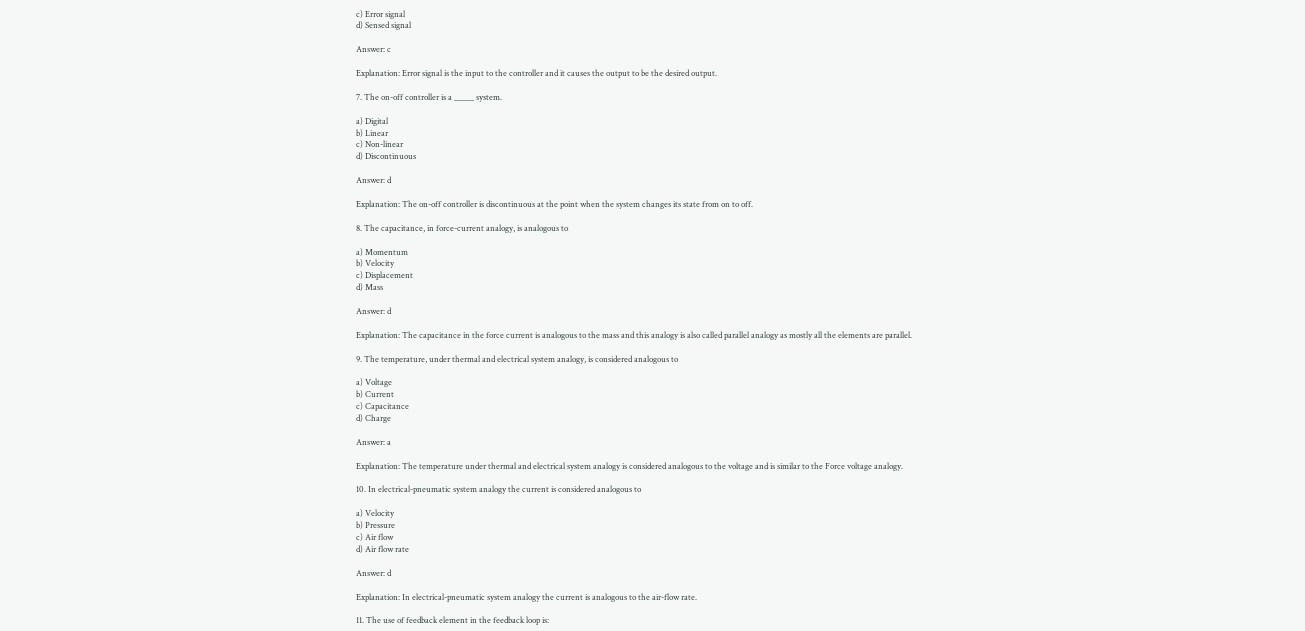c) Error signal
d) Sensed signal

Answer: c

Explanation: Error signal is the input to the controller and it causes the output to be the desired output.

7. The on-off controller is a _____ system.

a) Digital
b) Linear
c) Non-linear
d) Discontinuous

Answer: d

Explanation: The on-off controller is discontinuous at the point when the system changes its state from on to off.

8. The capacitance, in force-current analogy, is analogous to

a) Momentum
b) Velocity
c) Displacement
d) Mass

Answer: d

Explanation: The capacitance in the force current is analogous to the mass and this analogy is also called parallel analogy as mostly all the elements are parallel.

9. The temperature, under thermal and electrical system analogy, is considered analogous to

a) Voltage
b) Current
c) Capacitance
d) Charge

Answer: a

Explanation: The temperature under thermal and electrical system analogy is considered analogous to the voltage and is similar to the Force voltage analogy.

10. In electrical-pneumatic system analogy the current is considered analogous to

a) Velocity
b) Pressure
c) Air flow
d) Air flow rate

Answer: d

Explanation: In electrical-pneumatic system analogy the current is analogous to the air-flow rate.

11. The use of feedback element in the feedback loop is: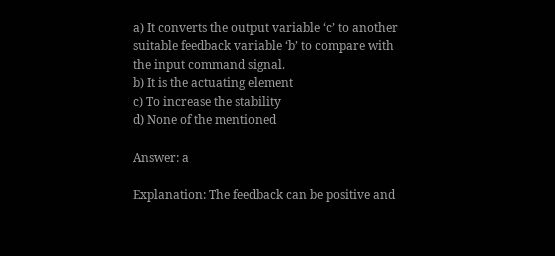a) It converts the output variable ‘c’ to another suitable feedback variable ‘b’ to compare with the input command signal.
b) It is the actuating element
c) To increase the stability
d) None of the mentioned

Answer: a

Explanation: The feedback can be positive and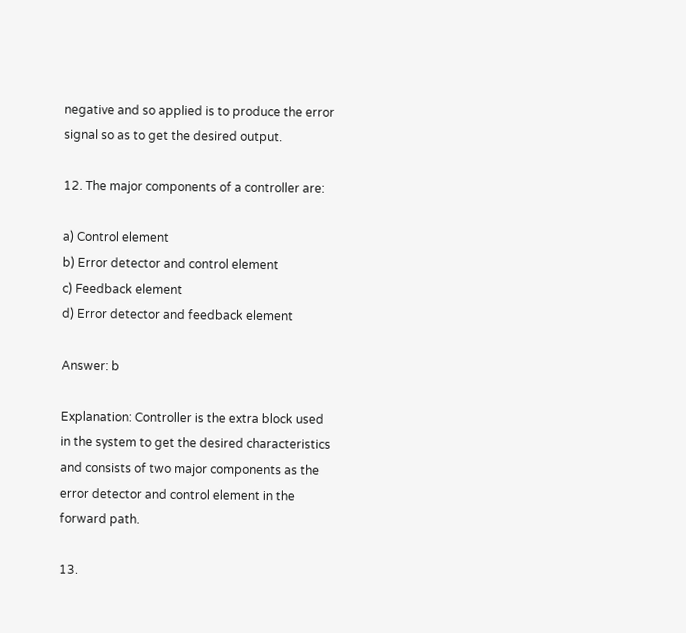negative and so applied is to produce the error signal so as to get the desired output.

12. The major components of a controller are:

a) Control element
b) Error detector and control element
c) Feedback element
d) Error detector and feedback element

Answer: b

Explanation: Controller is the extra block used in the system to get the desired characteristics and consists of two major components as the error detector and control element in the forward path.

13.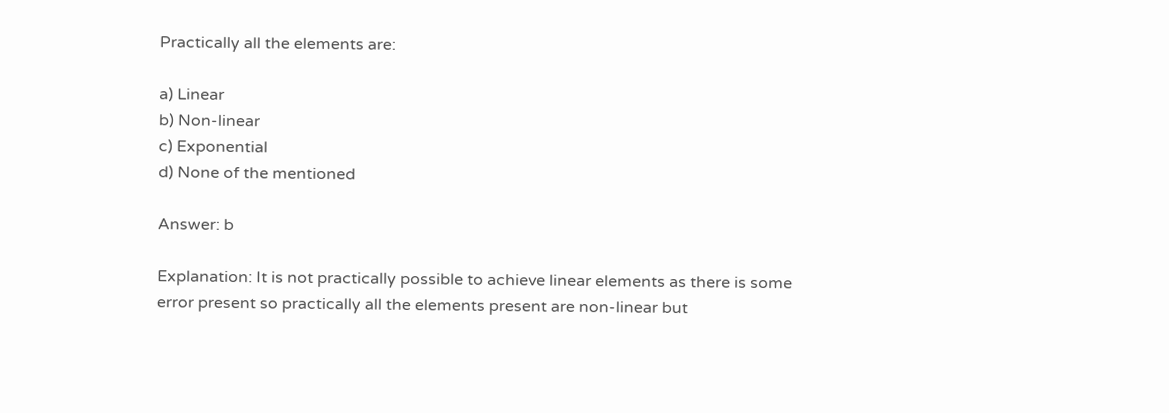Practically all the elements are:

a) Linear
b) Non-linear
c) Exponential
d) None of the mentioned

Answer: b

Explanation: It is not practically possible to achieve linear elements as there is some error present so practically all the elements present are non-linear but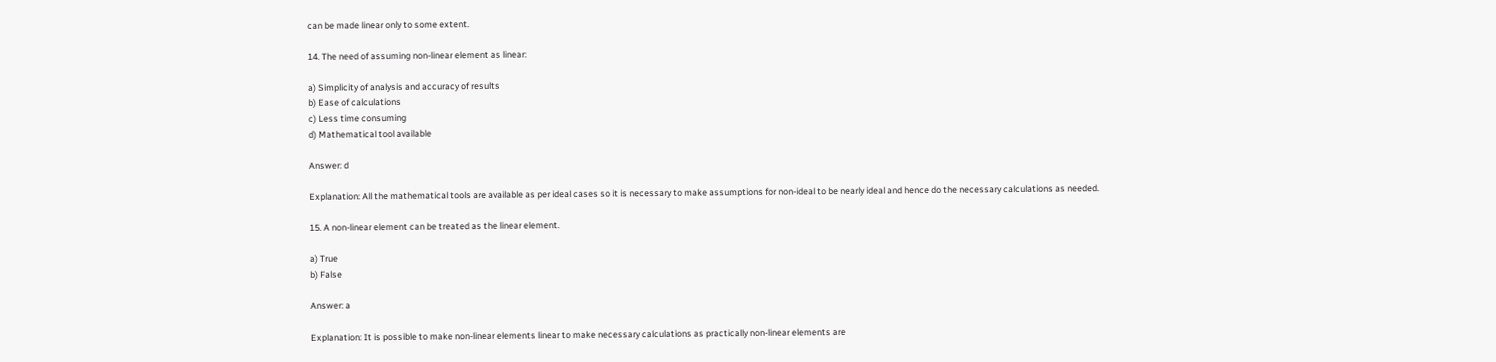can be made linear only to some extent.

14. The need of assuming non-linear element as linear:

a) Simplicity of analysis and accuracy of results
b) Ease of calculations
c) Less time consuming
d) Mathematical tool available

Answer: d

Explanation: All the mathematical tools are available as per ideal cases so it is necessary to make assumptions for non-ideal to be nearly ideal and hence do the necessary calculations as needed.

15. A non-linear element can be treated as the linear element.

a) True
b) False

Answer: a

Explanation: It is possible to make non-linear elements linear to make necessary calculations as practically non-linear elements are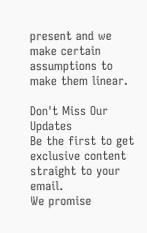present and we make certain assumptions to make them linear.

Don't Miss Our Updates
Be the first to get exclusive content straight to your email.
We promise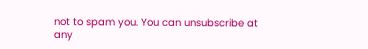not to spam you. You can unsubscribe at any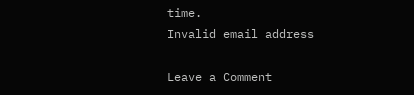time.
Invalid email address

Leave a Comment